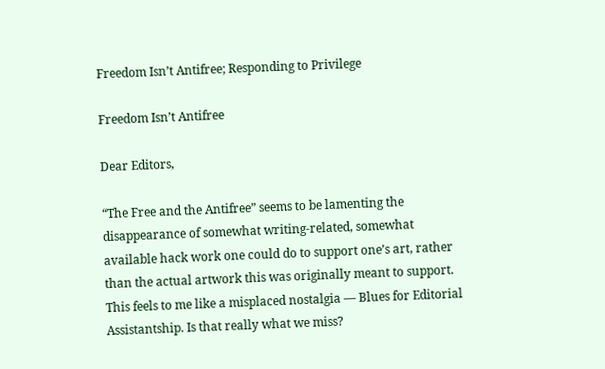Freedom Isn’t Antifree; Responding to Privilege

Freedom Isn’t Antifree

Dear Editors,

“The Free and the Antifree” seems to be lamenting the disappearance of somewhat writing-related, somewhat available hack work one could do to support one’s art, rather than the actual artwork this was originally meant to support. This feels to me like a misplaced nostalgia — Blues for Editorial Assistantship. Is that really what we miss?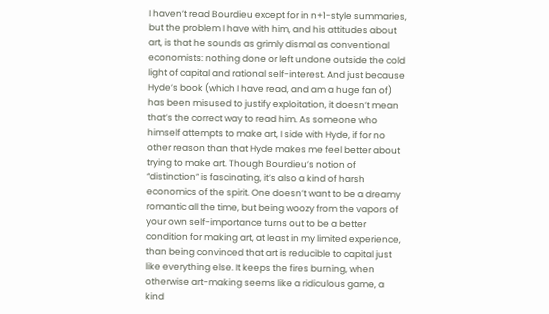I haven’t read Bourdieu except for in n+1-style summaries, but the problem I have with him, and his attitudes about art, is that he sounds as grimly dismal as conventional economists: nothing done or left undone outside the cold light of capital and rational self-interest. And just because Hyde’s book (which I have read, and am a huge fan of) has been misused to justify exploitation, it doesn’t mean that’s the correct way to read him. As someone who himself attempts to make art, I side with Hyde, if for no other reason than that Hyde makes me feel better about trying to make art. Though Bourdieu’s notion of “distinction” is fascinating, it’s also a kind of harsh economics of the spirit. One doesn’t want to be a dreamy romantic all the time, but being woozy from the vapors of your own self-importance turns out to be a better condition for making art, at least in my limited experience, than being convinced that art is reducible to capital just like everything else. It keeps the fires burning, when otherwise art-making seems like a ridiculous game, a kind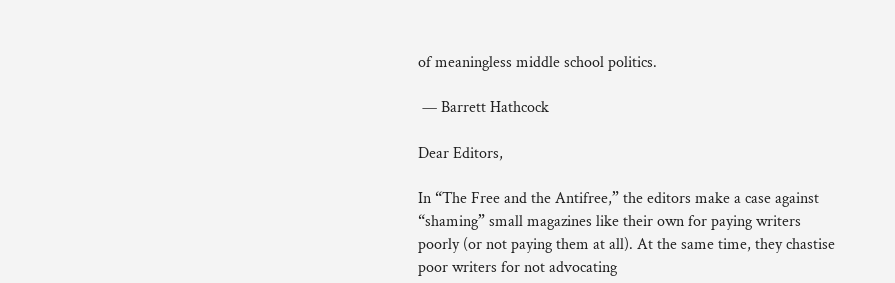of meaningless middle school politics.

 — Barrett Hathcock

Dear Editors,

In “The Free and the Antifree,” the editors make a case against “shaming” small magazines like their own for paying writers poorly (or not paying them at all). At the same time, they chastise poor writers for not advocating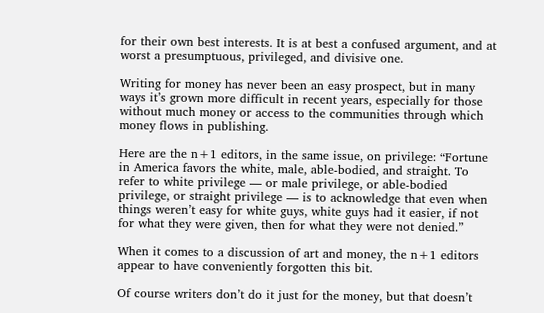for their own best interests. It is at best a confused argument, and at worst a presumptuous, privileged, and divisive one.

Writing for money has never been an easy prospect, but in many ways it’s grown more difficult in recent years, especially for those without much money or access to the communities through which money flows in publishing.

Here are the n+1 editors, in the same issue, on privilege: “Fortune in America favors the white, male, able-bodied, and straight. To refer to white privilege — or male privilege, or able-bodied privilege, or straight privilege — is to acknowledge that even when things weren’t easy for white guys, white guys had it easier, if not for what they were given, then for what they were not denied.”

When it comes to a discussion of art and money, the n+1 editors appear to have conveniently forgotten this bit.

Of course writers don’t do it just for the money, but that doesn’t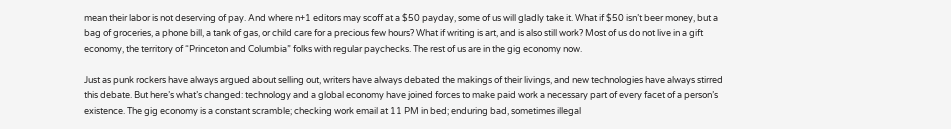mean their labor is not deserving of pay. And where n+1 editors may scoff at a $50 payday, some of us will gladly take it. What if $50 isn’t beer money, but a bag of groceries, a phone bill, a tank of gas, or child care for a precious few hours? What if writing is art, and is also still work? Most of us do not live in a gift economy, the territory of “Princeton and Columbia” folks with regular paychecks. The rest of us are in the gig economy now.

Just as punk rockers have always argued about selling out, writers have always debated the makings of their livings, and new technologies have always stirred this debate. But here’s what’s changed: technology and a global economy have joined forces to make paid work a necessary part of every facet of a person’s existence. The gig economy is a constant scramble; checking work email at 11 PM in bed; enduring bad, sometimes illegal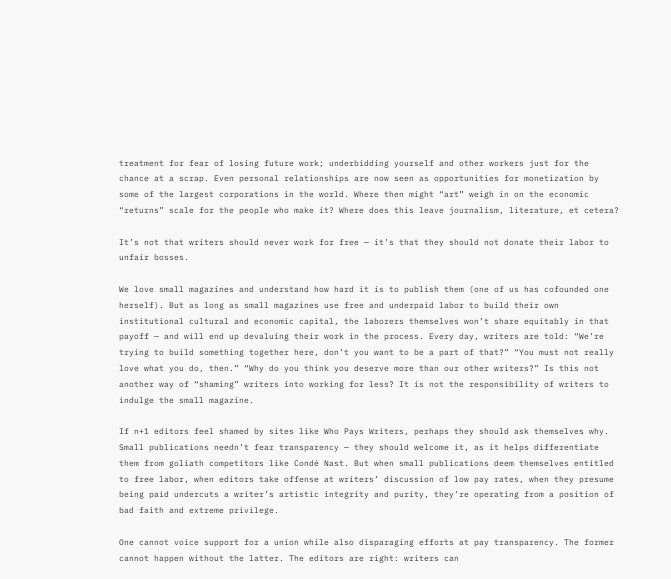treatment for fear of losing future work; underbidding yourself and other workers just for the chance at a scrap. Even personal relationships are now seen as opportunities for monetization by some of the largest corporations in the world. Where then might “art” weigh in on the economic “returns” scale for the people who make it? Where does this leave journalism, literature, et cetera?

It’s not that writers should never work for free — it’s that they should not donate their labor to unfair bosses.

We love small magazines and understand how hard it is to publish them (one of us has cofounded one herself). But as long as small magazines use free and underpaid labor to build their own institutional cultural and economic capital, the laborers themselves won’t share equitably in that payoff — and will end up devaluing their work in the process. Every day, writers are told: “We’re trying to build something together here, don’t you want to be a part of that?” “You must not really love what you do, then.” “Why do you think you deserve more than our other writers?” Is this not another way of “shaming” writers into working for less? It is not the responsibility of writers to indulge the small magazine.

If n+1 editors feel shamed by sites like Who Pays Writers, perhaps they should ask themselves why. Small publications needn’t fear transparency — they should welcome it, as it helps differentiate them from goliath competitors like Condé Nast. But when small publications deem themselves entitled to free labor, when editors take offense at writers’ discussion of low pay rates, when they presume being paid undercuts a writer’s artistic integrity and purity, they’re operating from a position of bad faith and extreme privilege.

One cannot voice support for a union while also disparaging efforts at pay transparency. The former cannot happen without the latter. The editors are right: writers can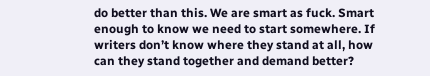do better than this. We are smart as fuck. Smart enough to know we need to start somewhere. If writers don’t know where they stand at all, how can they stand together and demand better?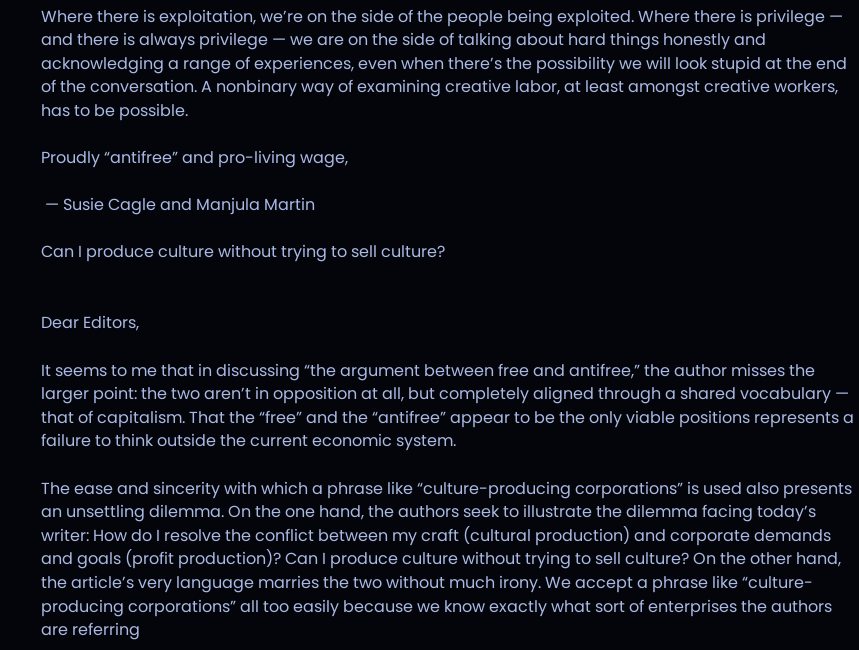Where there is exploitation, we’re on the side of the people being exploited. Where there is privilege — and there is always privilege — we are on the side of talking about hard things honestly and acknowledging a range of experiences, even when there’s the possibility we will look stupid at the end of the conversation. A nonbinary way of examining creative labor, at least amongst creative workers, has to be possible.

Proudly “antifree” and pro-living wage,

 — Susie Cagle and Manjula Martin

Can I produce culture without trying to sell culture?


Dear Editors,

It seems to me that in discussing “the argument between free and antifree,” the author misses the larger point: the two aren’t in opposition at all, but completely aligned through a shared vocabulary — that of capitalism. That the “free” and the “antifree” appear to be the only viable positions represents a failure to think outside the current economic system.

The ease and sincerity with which a phrase like “culture-producing corporations” is used also presents an unsettling dilemma. On the one hand, the authors seek to illustrate the dilemma facing today’s writer: How do I resolve the conflict between my craft (cultural production) and corporate demands and goals (profit production)? Can I produce culture without trying to sell culture? On the other hand, the article’s very language marries the two without much irony. We accept a phrase like “culture-producing corporations” all too easily because we know exactly what sort of enterprises the authors are referring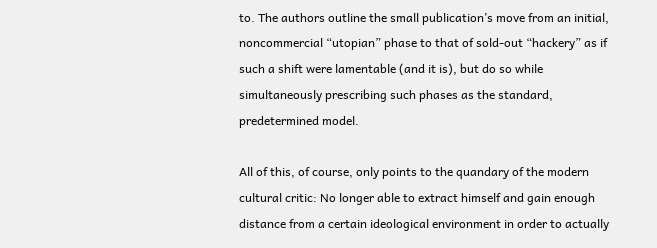to. The authors outline the small publication’s move from an initial, noncommercial “utopian” phase to that of sold-out “hackery” as if such a shift were lamentable (and it is), but do so while simultaneously prescribing such phases as the standard, predetermined model.

All of this, of course, only points to the quandary of the modern cultural critic: No longer able to extract himself and gain enough distance from a certain ideological environment in order to actually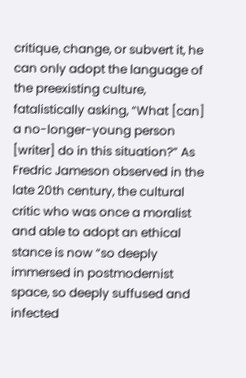critique, change, or subvert it, he can only adopt the language of the preexisting culture, fatalistically asking, “What [can] a no-longer-young person [writer] do in this situation?” As Fredric Jameson observed in the late 20th century, the cultural critic who was once a moralist and able to adopt an ethical stance is now “so deeply immersed in postmodernist space, so deeply suffused and infected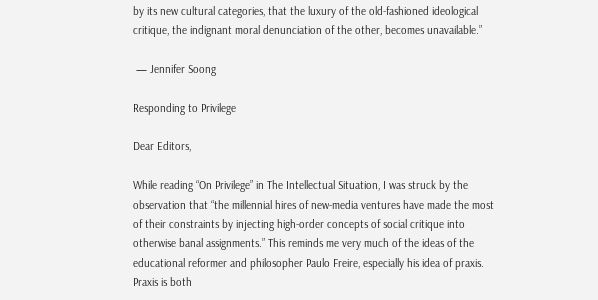by its new cultural categories, that the luxury of the old-fashioned ideological critique, the indignant moral denunciation of the other, becomes unavailable.”

 — Jennifer Soong

Responding to Privilege

Dear Editors,

While reading “On Privilege” in The Intellectual Situation, I was struck by the observation that “the millennial hires of new-media ventures have made the most of their constraints by injecting high-order concepts of social critique into otherwise banal assignments.” This reminds me very much of the ideas of the educational reformer and philosopher Paulo Freire, especially his idea of praxis. Praxis is both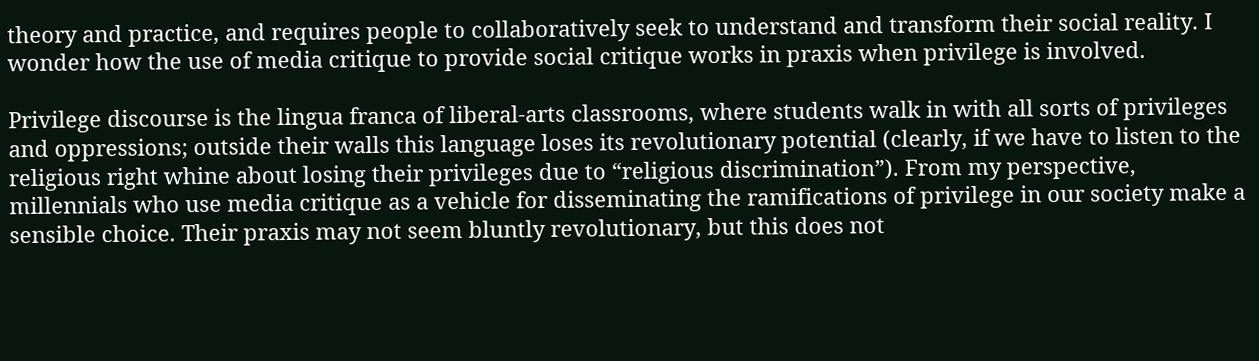theory and practice, and requires people to collaboratively seek to understand and transform their social reality. I wonder how the use of media critique to provide social critique works in praxis when privilege is involved.

Privilege discourse is the lingua franca of liberal-arts classrooms, where students walk in with all sorts of privileges and oppressions; outside their walls this language loses its revolutionary potential (clearly, if we have to listen to the religious right whine about losing their privileges due to “religious discrimination”). From my perspective, millennials who use media critique as a vehicle for disseminating the ramifications of privilege in our society make a sensible choice. Their praxis may not seem bluntly revolutionary, but this does not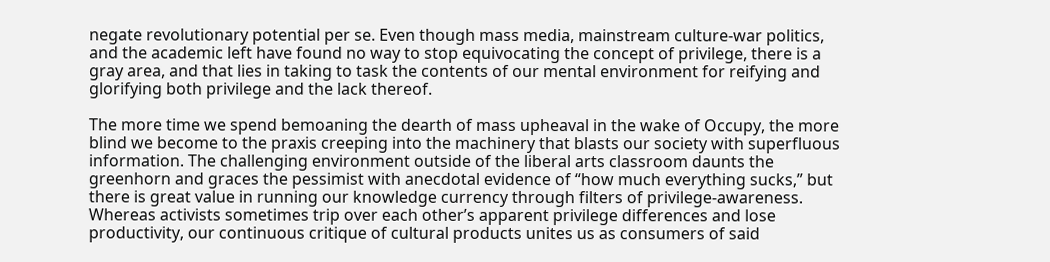negate revolutionary potential per se. Even though mass media, mainstream culture-war politics, and the academic left have found no way to stop equivocating the concept of privilege, there is a gray area, and that lies in taking to task the contents of our mental environment for reifying and glorifying both privilege and the lack thereof.

The more time we spend bemoaning the dearth of mass upheaval in the wake of Occupy, the more blind we become to the praxis creeping into the machinery that blasts our society with superfluous information. The challenging environment outside of the liberal arts classroom daunts the greenhorn and graces the pessimist with anecdotal evidence of “how much everything sucks,” but there is great value in running our knowledge currency through filters of privilege-awareness. Whereas activists sometimes trip over each other’s apparent privilege differences and lose productivity, our continuous critique of cultural products unites us as consumers of said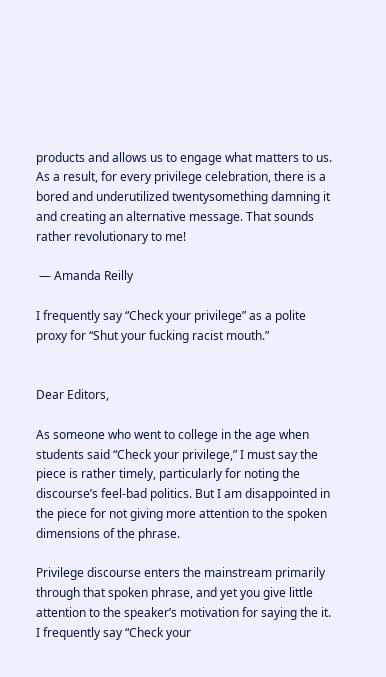products and allows us to engage what matters to us. As a result, for every privilege celebration, there is a bored and underutilized twentysomething damning it and creating an alternative message. That sounds rather revolutionary to me!

 — Amanda Reilly

I frequently say “Check your privilege” as a polite proxy for “Shut your fucking racist mouth.”


Dear Editors,

As someone who went to college in the age when students said “Check your privilege,” I must say the piece is rather timely, particularly for noting the discourse’s feel-bad politics. But I am disappointed in the piece for not giving more attention to the spoken dimensions of the phrase.

Privilege discourse enters the mainstream primarily through that spoken phrase, and yet you give little attention to the speaker’s motivation for saying the it. I frequently say “Check your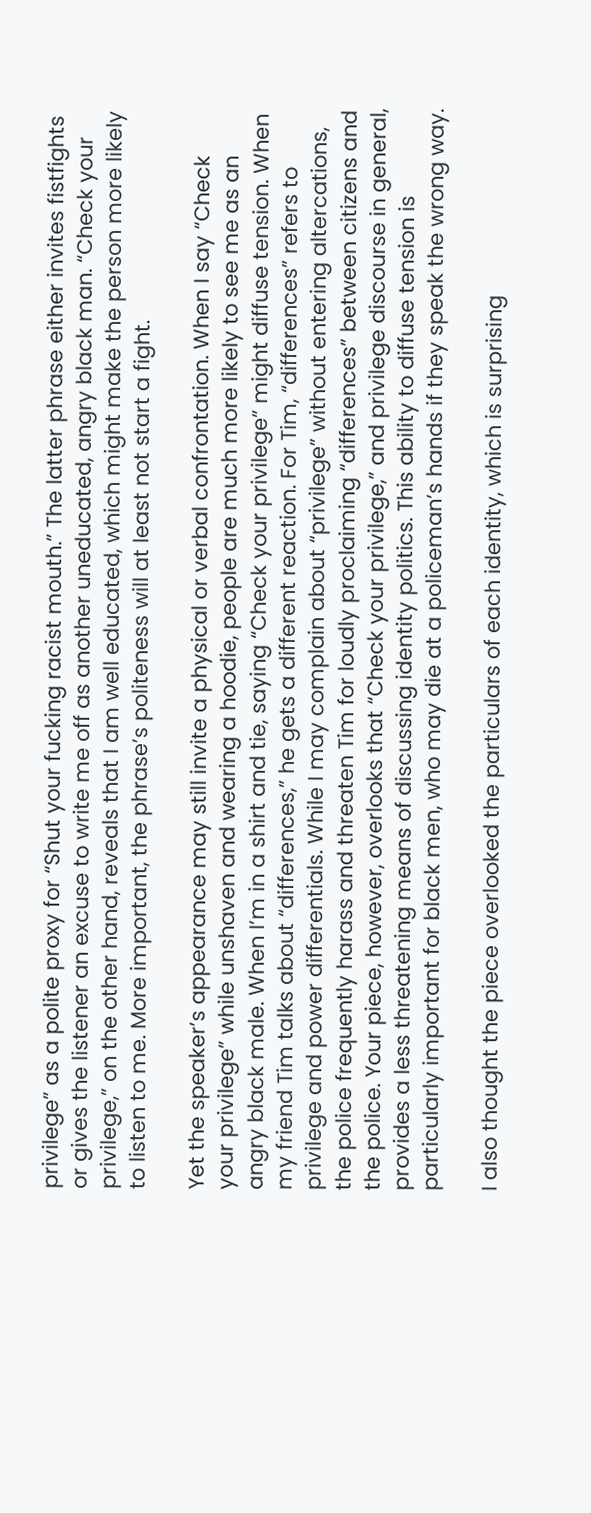privilege” as a polite proxy for “Shut your fucking racist mouth.” The latter phrase either invites fistfights or gives the listener an excuse to write me off as another uneducated, angry black man. “Check your privilege,” on the other hand, reveals that I am well educated, which might make the person more likely to listen to me. More important, the phrase’s politeness will at least not start a fight.

Yet the speaker’s appearance may still invite a physical or verbal confrontation. When I say “Check your privilege” while unshaven and wearing a hoodie, people are much more likely to see me as an angry black male. When I’m in a shirt and tie, saying “Check your privilege” might diffuse tension. When my friend Tim talks about “differences,” he gets a different reaction. For Tim, “differences” refers to privilege and power differentials. While I may complain about “privilege” without entering altercations, the police frequently harass and threaten Tim for loudly proclaiming “differences” between citizens and the police. Your piece, however, overlooks that “Check your privilege,” and privilege discourse in general, provides a less threatening means of discussing identity politics. This ability to diffuse tension is particularly important for black men, who may die at a policeman’s hands if they speak the wrong way.

I also thought the piece overlooked the particulars of each identity, which is surprising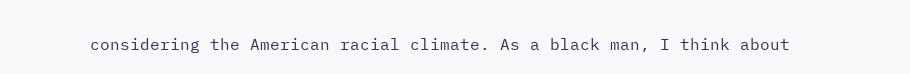considering the American racial climate. As a black man, I think about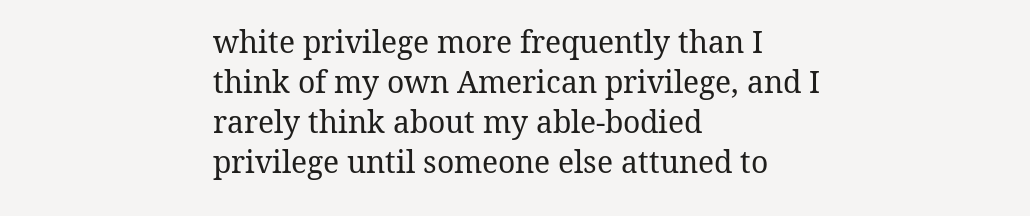white privilege more frequently than I think of my own American privilege, and I rarely think about my able-bodied privilege until someone else attuned to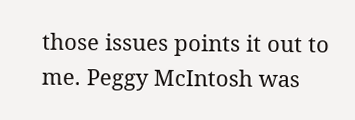those issues points it out to me. Peggy McIntosh was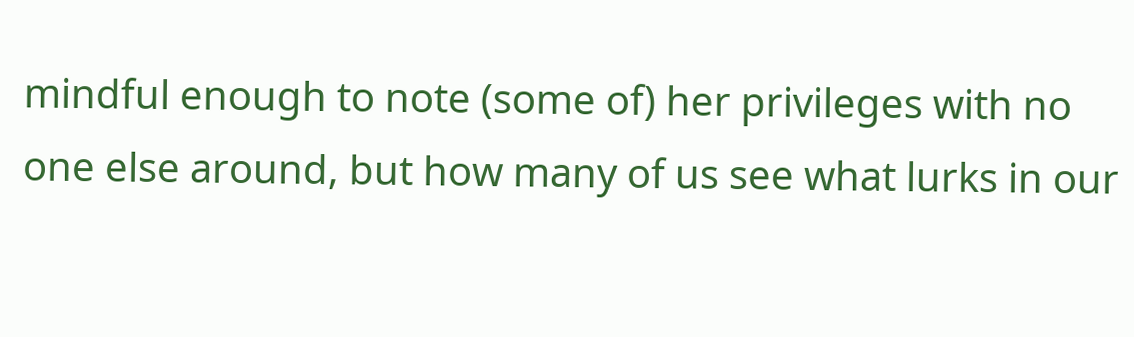mindful enough to note (some of) her privileges with no one else around, but how many of us see what lurks in our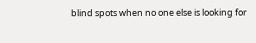blind spots when no one else is looking for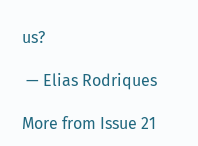us?

 — Elias Rodriques

More from Issue 21